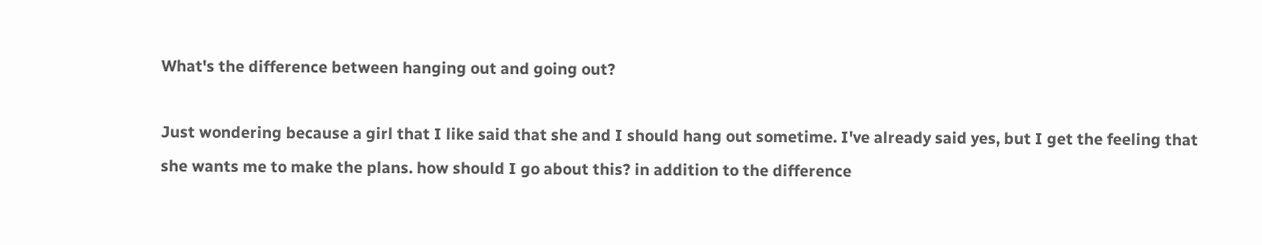What's the difference between hanging out and going out?

Just wondering because a girl that I like said that she and I should hang out sometime. I've already said yes, but I get the feeling that she wants me to make the plans. how should I go about this? in addition to the difference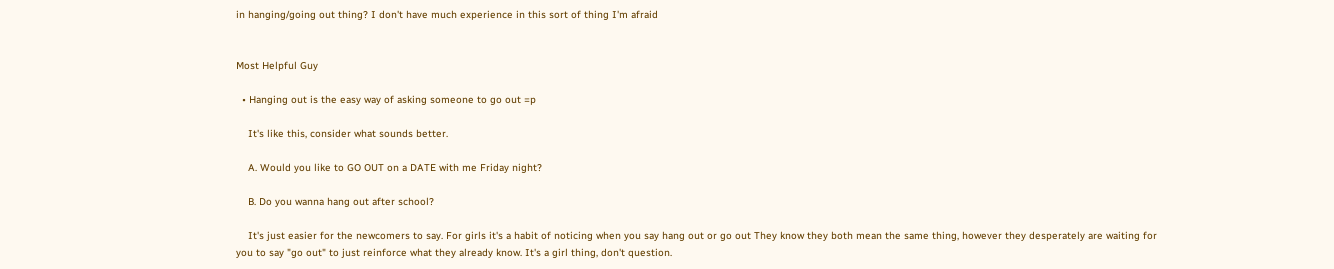in hanging/going out thing? I don't have much experience in this sort of thing I'm afraid


Most Helpful Guy

  • Hanging out is the easy way of asking someone to go out =p

    It's like this, consider what sounds better.

    A. Would you like to GO OUT on a DATE with me Friday night?

    B. Do you wanna hang out after school?

    It's just easier for the newcomers to say. For girls it's a habit of noticing when you say hang out or go out They know they both mean the same thing, however they desperately are waiting for you to say "go out" to just reinforce what they already know. It's a girl thing, don't question.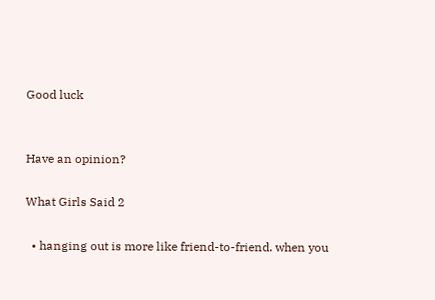Good luck


Have an opinion?

What Girls Said 2

  • hanging out is more like friend-to-friend. when you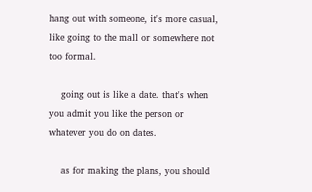hang out with someone, it's more casual, like going to the mall or somewhere not too formal.

    going out is like a date. that's when you admit you like the person or whatever you do on dates.

    as for making the plans, you should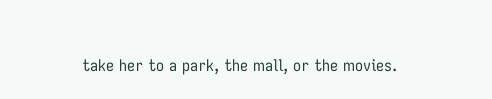take her to a park, the mall, or the movies.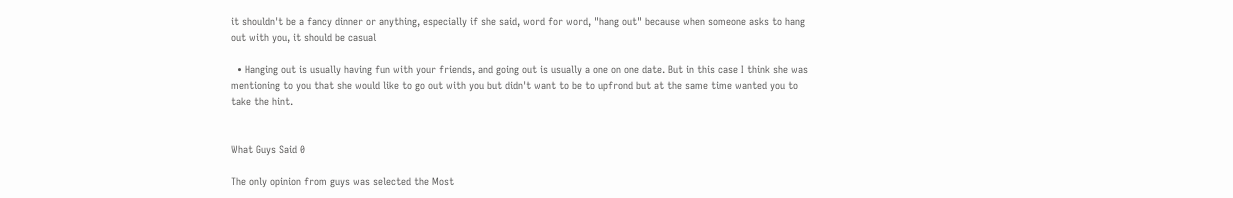it shouldn't be a fancy dinner or anything, especially if she said, word for word, "hang out" because when someone asks to hang out with you, it should be casual

  • Hanging out is usually having fun with your friends, and going out is usually a one on one date. But in this case I think she was mentioning to you that she would like to go out with you but didn't want to be to upfrond but at the same time wanted you to take the hint.


What Guys Said 0

The only opinion from guys was selected the Most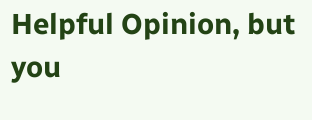Helpful Opinion, but you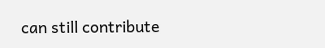can still contribute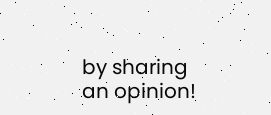by sharing an opinion!